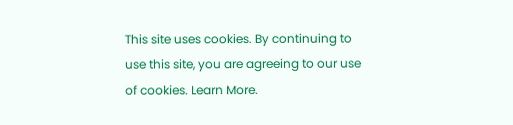This site uses cookies. By continuing to use this site, you are agreeing to our use of cookies. Learn More.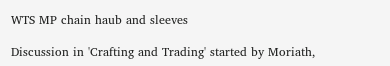WTS MP chain haub and sleeves

Discussion in 'Crafting and Trading' started by Moriath,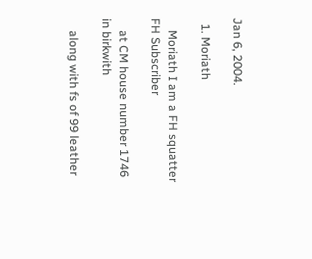Jan 6, 2004.

  1. Moriath

    Moriath I am a FH squatter FH Subscriber

    at CM house number 1746 in birkwith

    along with fs of 99 leather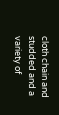cloth chain and studded and a variety of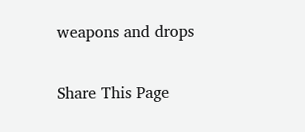weapons and drops

Share This Page